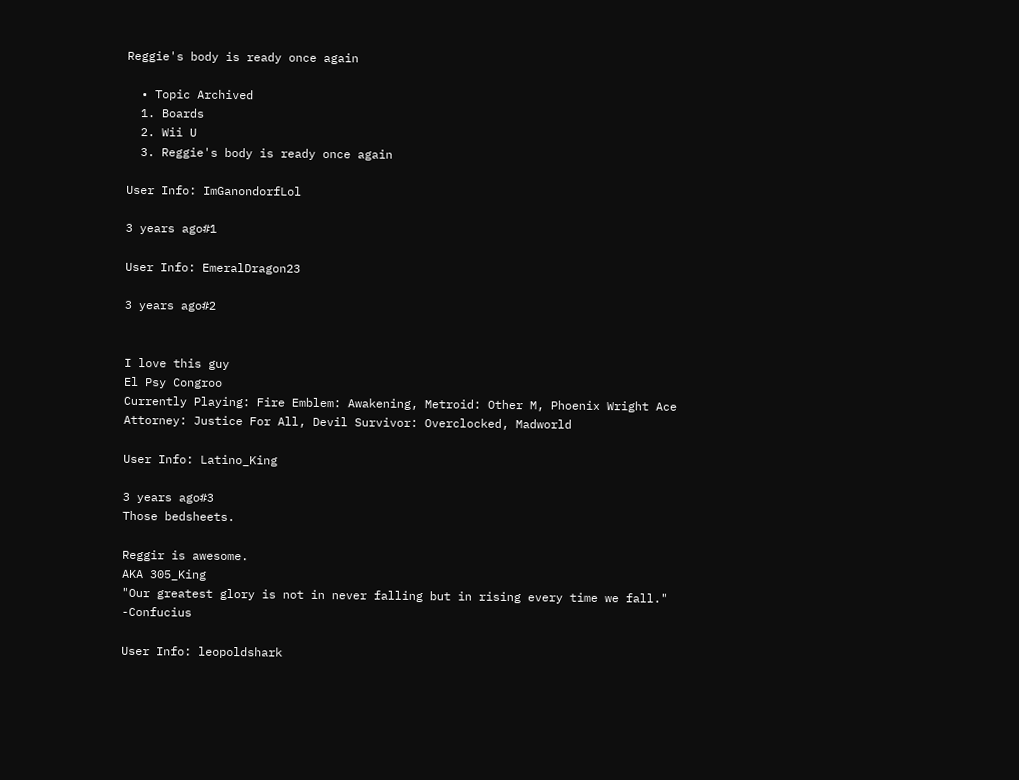Reggie's body is ready once again

  • Topic Archived
  1. Boards
  2. Wii U
  3. Reggie's body is ready once again

User Info: ImGanondorfLol

3 years ago#1

User Info: EmeralDragon23

3 years ago#2


I love this guy
El Psy Congroo
Currently Playing: Fire Emblem: Awakening, Metroid: Other M, Phoenix Wright Ace Attorney: Justice For All, Devil Survivor: Overclocked, Madworld

User Info: Latino_King

3 years ago#3
Those bedsheets.

Reggir is awesome.
AKA 305_King
"Our greatest glory is not in never falling but in rising every time we fall." -Confucius

User Info: leopoldshark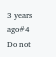3 years ago#4
Do not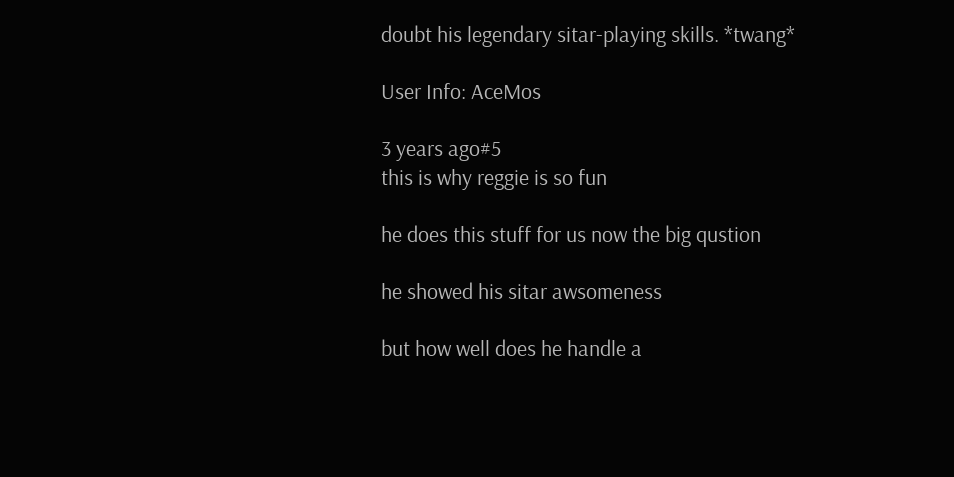doubt his legendary sitar-playing skills. *twang*

User Info: AceMos

3 years ago#5
this is why reggie is so fun

he does this stuff for us now the big qustion

he showed his sitar awsomeness

but how well does he handle a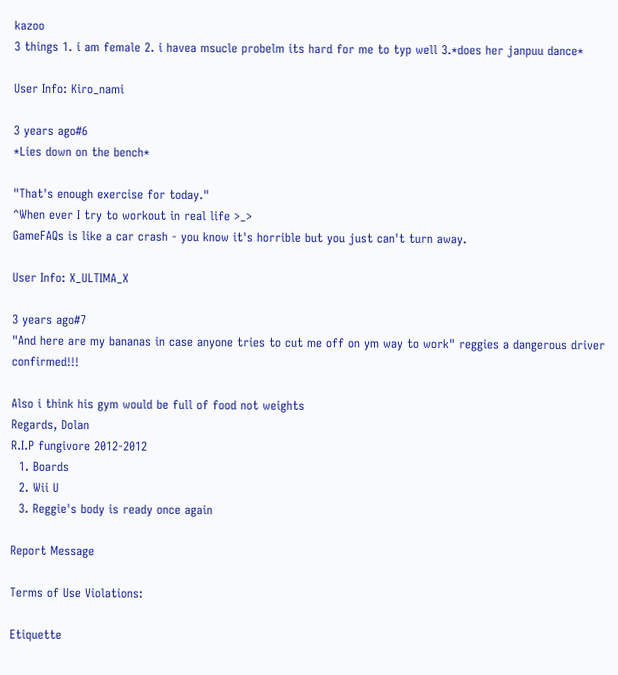kazoo
3 things 1. i am female 2. i havea msucle probelm its hard for me to typ well 3.*does her janpuu dance*

User Info: Kiro_nami

3 years ago#6
*Lies down on the bench*

"That's enough exercise for today."
^When ever I try to workout in real life >_>
GameFAQs is like a car crash - you know it's horrible but you just can't turn away.

User Info: X_ULTIMA_X

3 years ago#7
"And here are my bananas in case anyone tries to cut me off on ym way to work" reggies a dangerous driver confirmed!!!

Also i think his gym would be full of food not weights
Regards, Dolan
R.I.P fungivore 2012-2012
  1. Boards
  2. Wii U
  3. Reggie's body is ready once again

Report Message

Terms of Use Violations:

Etiquette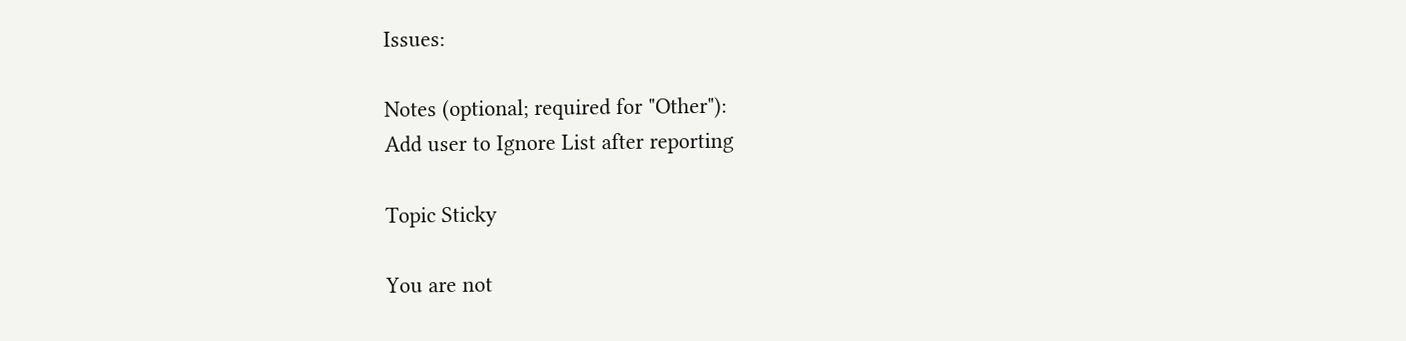Issues:

Notes (optional; required for "Other"):
Add user to Ignore List after reporting

Topic Sticky

You are not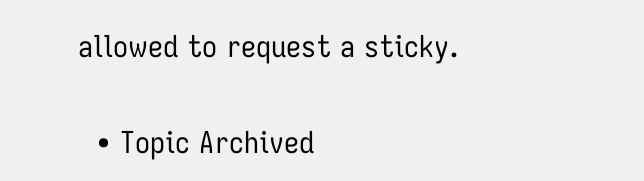allowed to request a sticky.

  • Topic Archived